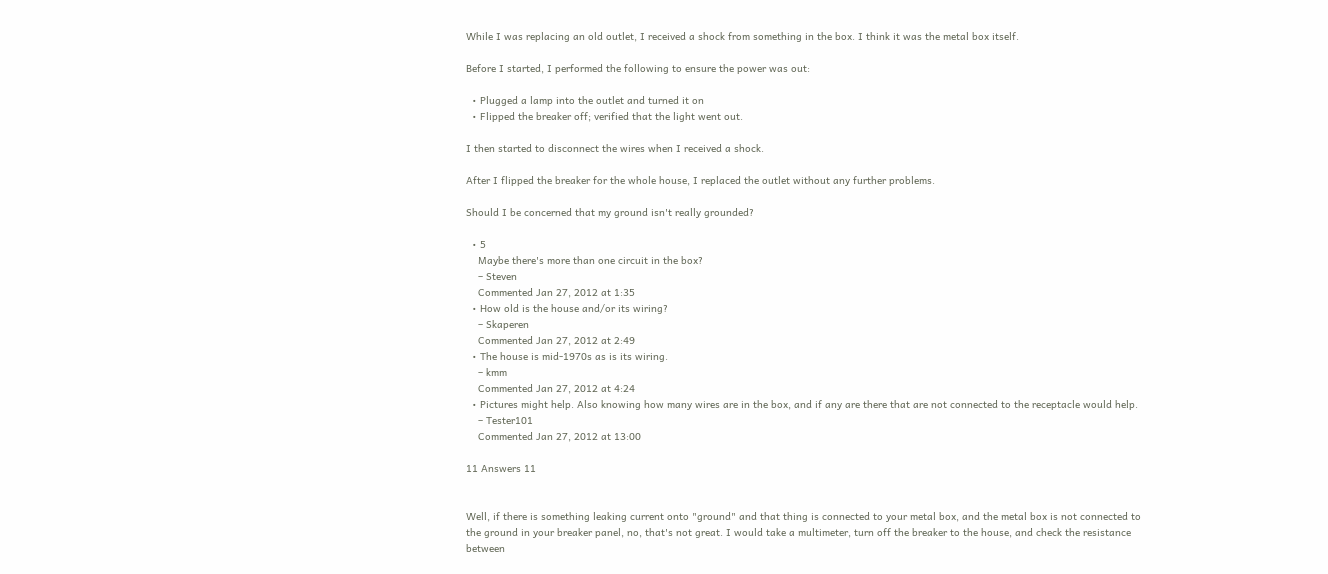While I was replacing an old outlet, I received a shock from something in the box. I think it was the metal box itself.

Before I started, I performed the following to ensure the power was out:

  • Plugged a lamp into the outlet and turned it on
  • Flipped the breaker off; verified that the light went out.

I then started to disconnect the wires when I received a shock.

After I flipped the breaker for the whole house, I replaced the outlet without any further problems.

Should I be concerned that my ground isn't really grounded?

  • 5
    Maybe there's more than one circuit in the box?
    – Steven
    Commented Jan 27, 2012 at 1:35
  • How old is the house and/or its wiring?
    – Skaperen
    Commented Jan 27, 2012 at 2:49
  • The house is mid-1970s as is its wiring.
    – kmm
    Commented Jan 27, 2012 at 4:24
  • Pictures might help. Also knowing how many wires are in the box, and if any are there that are not connected to the receptacle would help.
    – Tester101
    Commented Jan 27, 2012 at 13:00

11 Answers 11


Well, if there is something leaking current onto "ground" and that thing is connected to your metal box, and the metal box is not connected to the ground in your breaker panel, no, that's not great. I would take a multimeter, turn off the breaker to the house, and check the resistance between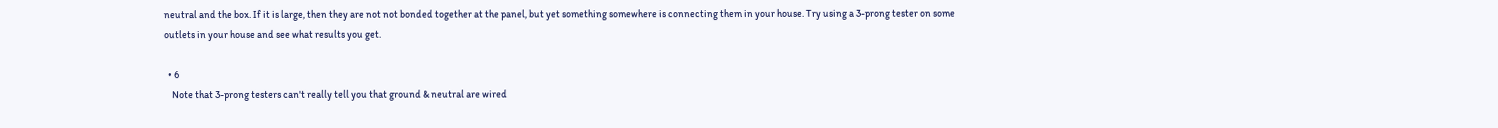neutral and the box. If it is large, then they are not not bonded together at the panel, but yet something somewhere is connecting them in your house. Try using a 3-prong tester on some outlets in your house and see what results you get.

  • 6
    Note that 3-prong testers can't really tell you that ground & neutral are wired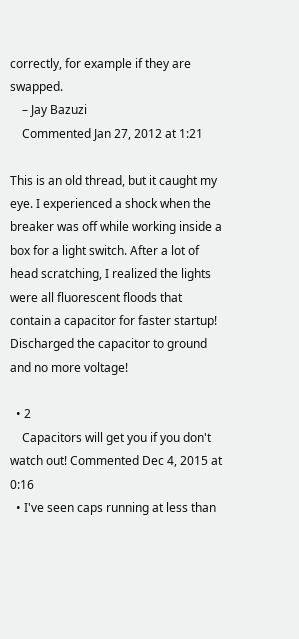correctly, for example if they are swapped.
    – Jay Bazuzi
    Commented Jan 27, 2012 at 1:21

This is an old thread, but it caught my eye. I experienced a shock when the breaker was off while working inside a box for a light switch. After a lot of head scratching, I realized the lights were all fluorescent floods that contain a capacitor for faster startup! Discharged the capacitor to ground and no more voltage!

  • 2
    Capacitors will get you if you don't watch out! Commented Dec 4, 2015 at 0:16
  • I've seen caps running at less than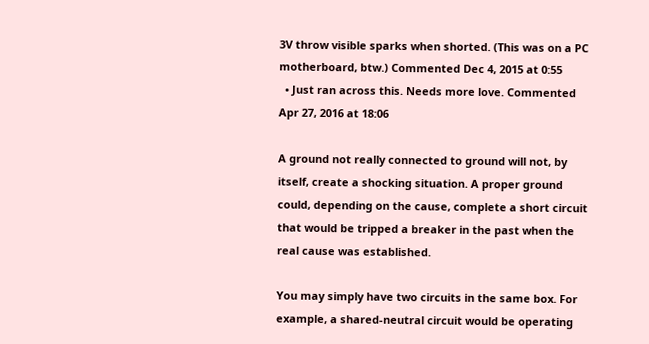3V throw visible sparks when shorted. (This was on a PC motherboard, btw.) Commented Dec 4, 2015 at 0:55
  • Just ran across this. Needs more love. Commented Apr 27, 2016 at 18:06

A ground not really connected to ground will not, by itself, create a shocking situation. A proper ground could, depending on the cause, complete a short circuit that would be tripped a breaker in the past when the real cause was established.

You may simply have two circuits in the same box. For example, a shared-neutral circuit would be operating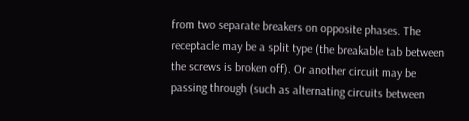from two separate breakers on opposite phases. The receptacle may be a split type (the breakable tab between the screws is broken off). Or another circuit may be passing through (such as alternating circuits between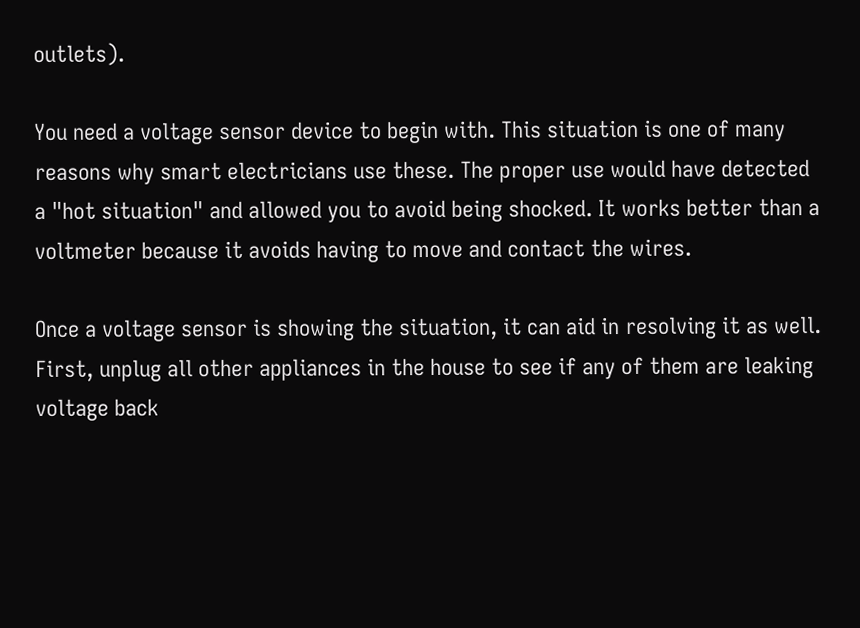outlets).

You need a voltage sensor device to begin with. This situation is one of many reasons why smart electricians use these. The proper use would have detected a "hot situation" and allowed you to avoid being shocked. It works better than a voltmeter because it avoids having to move and contact the wires.

Once a voltage sensor is showing the situation, it can aid in resolving it as well. First, unplug all other appliances in the house to see if any of them are leaking voltage back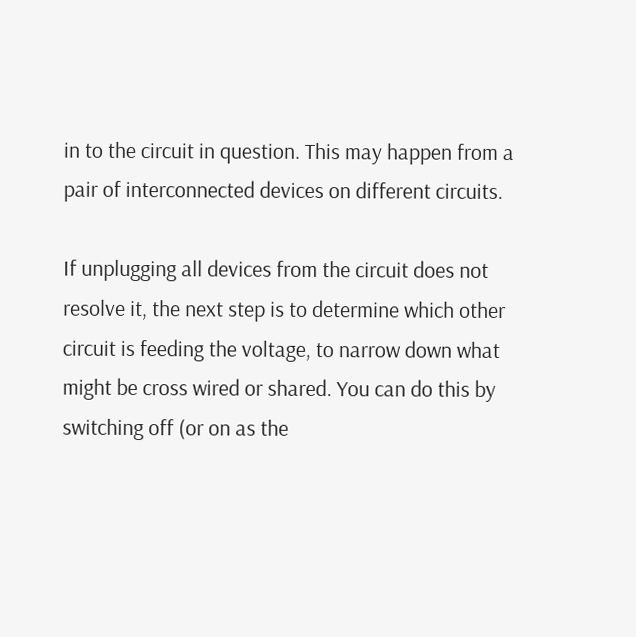in to the circuit in question. This may happen from a pair of interconnected devices on different circuits.

If unplugging all devices from the circuit does not resolve it, the next step is to determine which other circuit is feeding the voltage, to narrow down what might be cross wired or shared. You can do this by switching off (or on as the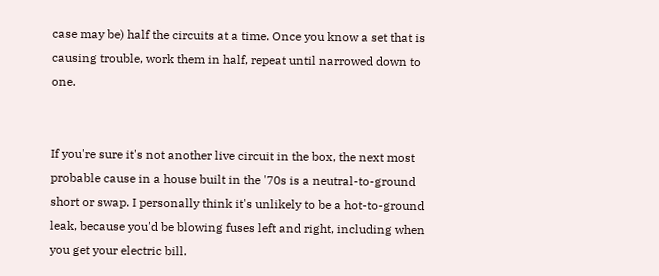case may be) half the circuits at a time. Once you know a set that is causing trouble, work them in half, repeat until narrowed down to one.


If you're sure it's not another live circuit in the box, the next most probable cause in a house built in the '70s is a neutral-to-ground short or swap. I personally think it's unlikely to be a hot-to-ground leak, because you'd be blowing fuses left and right, including when you get your electric bill.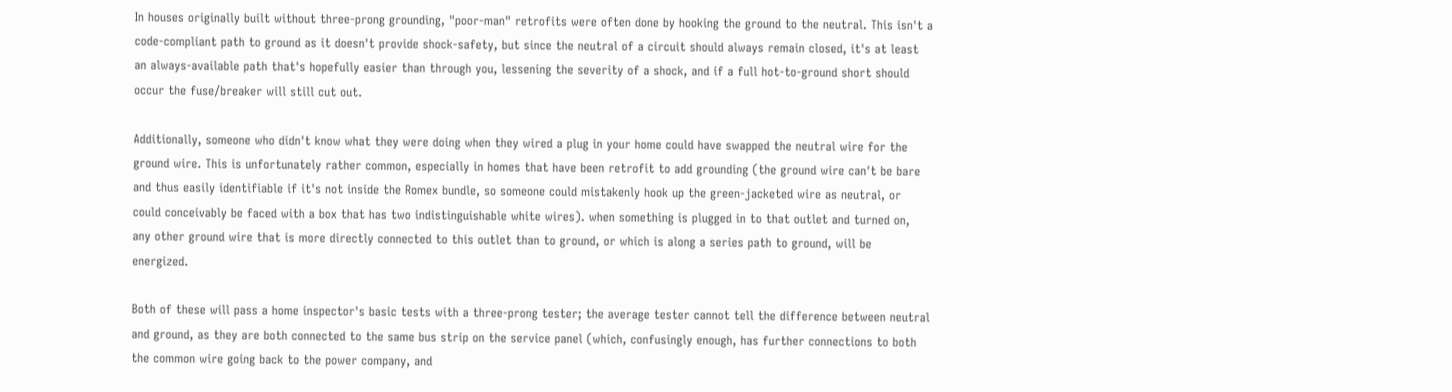In houses originally built without three-prong grounding, "poor-man" retrofits were often done by hooking the ground to the neutral. This isn't a code-compliant path to ground as it doesn't provide shock-safety, but since the neutral of a circuit should always remain closed, it's at least an always-available path that's hopefully easier than through you, lessening the severity of a shock, and if a full hot-to-ground short should occur the fuse/breaker will still cut out.

Additionally, someone who didn't know what they were doing when they wired a plug in your home could have swapped the neutral wire for the ground wire. This is unfortunately rather common, especially in homes that have been retrofit to add grounding (the ground wire can't be bare and thus easily identifiable if it's not inside the Romex bundle, so someone could mistakenly hook up the green-jacketed wire as neutral, or could conceivably be faced with a box that has two indistinguishable white wires). when something is plugged in to that outlet and turned on, any other ground wire that is more directly connected to this outlet than to ground, or which is along a series path to ground, will be energized.

Both of these will pass a home inspector's basic tests with a three-prong tester; the average tester cannot tell the difference between neutral and ground, as they are both connected to the same bus strip on the service panel (which, confusingly enough, has further connections to both the common wire going back to the power company, and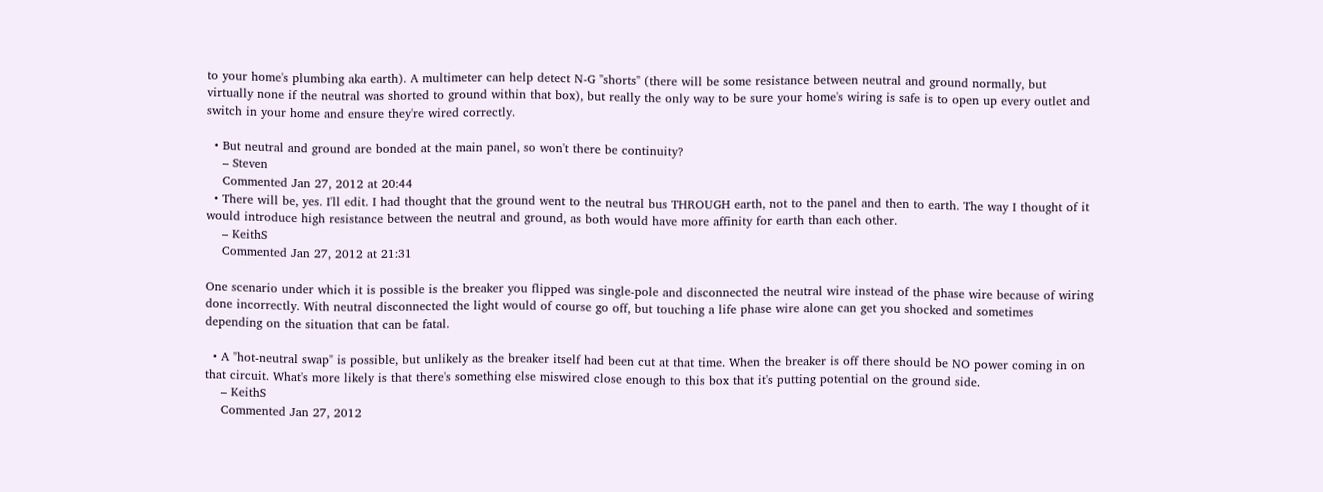to your home's plumbing aka earth). A multimeter can help detect N-G "shorts" (there will be some resistance between neutral and ground normally, but virtually none if the neutral was shorted to ground within that box), but really the only way to be sure your home's wiring is safe is to open up every outlet and switch in your home and ensure they're wired correctly.

  • But neutral and ground are bonded at the main panel, so won't there be continuity?
    – Steven
    Commented Jan 27, 2012 at 20:44
  • There will be, yes. I'll edit. I had thought that the ground went to the neutral bus THROUGH earth, not to the panel and then to earth. The way I thought of it would introduce high resistance between the neutral and ground, as both would have more affinity for earth than each other.
    – KeithS
    Commented Jan 27, 2012 at 21:31

One scenario under which it is possible is the breaker you flipped was single-pole and disconnected the neutral wire instead of the phase wire because of wiring done incorrectly. With neutral disconnected the light would of course go off, but touching a life phase wire alone can get you shocked and sometimes depending on the situation that can be fatal.

  • A "hot-neutral swap" is possible, but unlikely as the breaker itself had been cut at that time. When the breaker is off there should be NO power coming in on that circuit. What's more likely is that there's something else miswired close enough to this box that it's putting potential on the ground side.
    – KeithS
    Commented Jan 27, 2012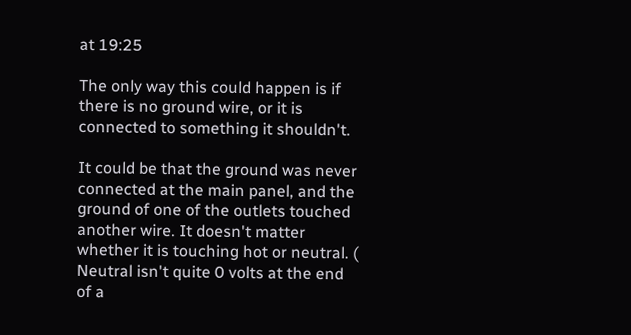at 19:25

The only way this could happen is if there is no ground wire, or it is connected to something it shouldn't.

It could be that the ground was never connected at the main panel, and the ground of one of the outlets touched another wire. It doesn't matter whether it is touching hot or neutral. ( Neutral isn't quite 0 volts at the end of a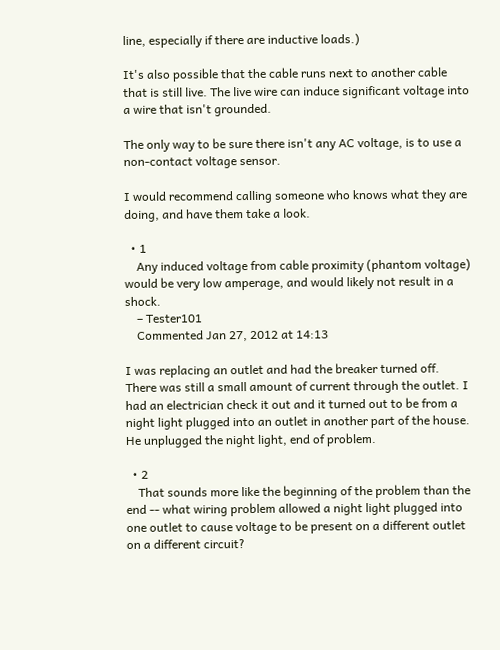line, especially if there are inductive loads.)

It's also possible that the cable runs next to another cable that is still live. The live wire can induce significant voltage into a wire that isn't grounded.

The only way to be sure there isn't any AC voltage, is to use a non-contact voltage sensor.

I would recommend calling someone who knows what they are doing, and have them take a look.

  • 1
    Any induced voltage from cable proximity (phantom voltage) would be very low amperage, and would likely not result in a shock.
    – Tester101
    Commented Jan 27, 2012 at 14:13

I was replacing an outlet and had the breaker turned off. There was still a small amount of current through the outlet. I had an electrician check it out and it turned out to be from a night light plugged into an outlet in another part of the house. He unplugged the night light, end of problem.

  • 2
    That sounds more like the beginning of the problem than the end -- what wiring problem allowed a night light plugged into one outlet to cause voltage to be present on a different outlet on a different circuit?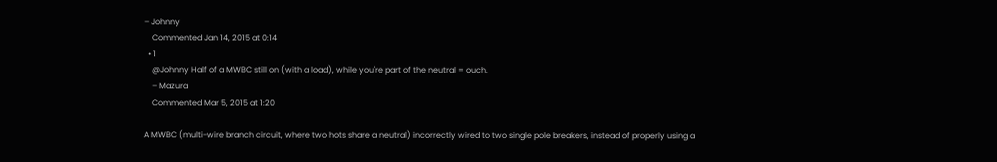– Johnny
    Commented Jan 14, 2015 at 0:14
  • 1
    @Johnny Half of a MWBC still on (with a load), while you're part of the neutral = ouch.
    – Mazura
    Commented Mar 5, 2015 at 1:20

A MWBC (multi-wire branch circuit, where two hots share a neutral) incorrectly wired to two single pole breakers, instead of properly using a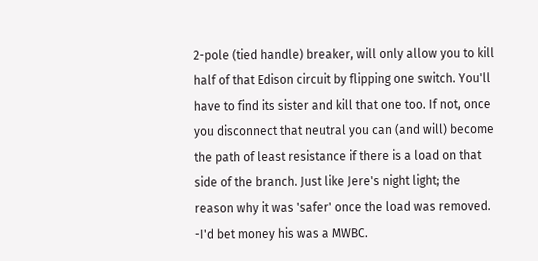2-pole (tied handle) breaker, will only allow you to kill half of that Edison circuit by flipping one switch. You'll have to find its sister and kill that one too. If not, once you disconnect that neutral you can (and will) become the path of least resistance if there is a load on that side of the branch. Just like Jere's night light; the reason why it was 'safer' once the load was removed. -I'd bet money his was a MWBC.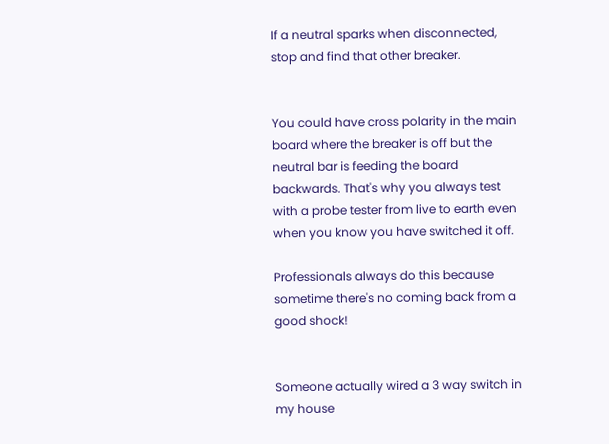If a neutral sparks when disconnected, stop and find that other breaker.


You could have cross polarity in the main board where the breaker is off but the neutral bar is feeding the board backwards. That's why you always test with a probe tester from live to earth even when you know you have switched it off.

Professionals always do this because sometime there's no coming back from a good shock!


Someone actually wired a 3 way switch in my house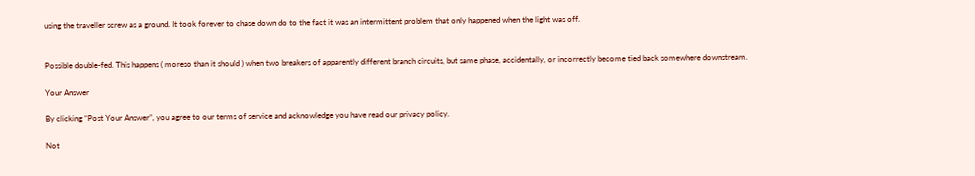using the traveller screw as a ground. It took forever to chase down do to the fact it was an intermittent problem that only happened when the light was off.


Possible double-fed. This happens ( moreso than it should ) when two breakers of apparently different branch circuits, but same phase, accidentally, or incorrectly become tied back somewhere downstream.

Your Answer

By clicking “Post Your Answer”, you agree to our terms of service and acknowledge you have read our privacy policy.

Not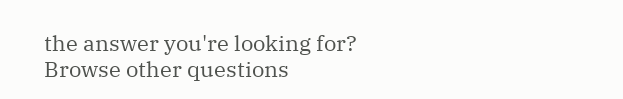the answer you're looking for? Browse other questions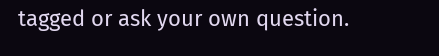tagged or ask your own question.